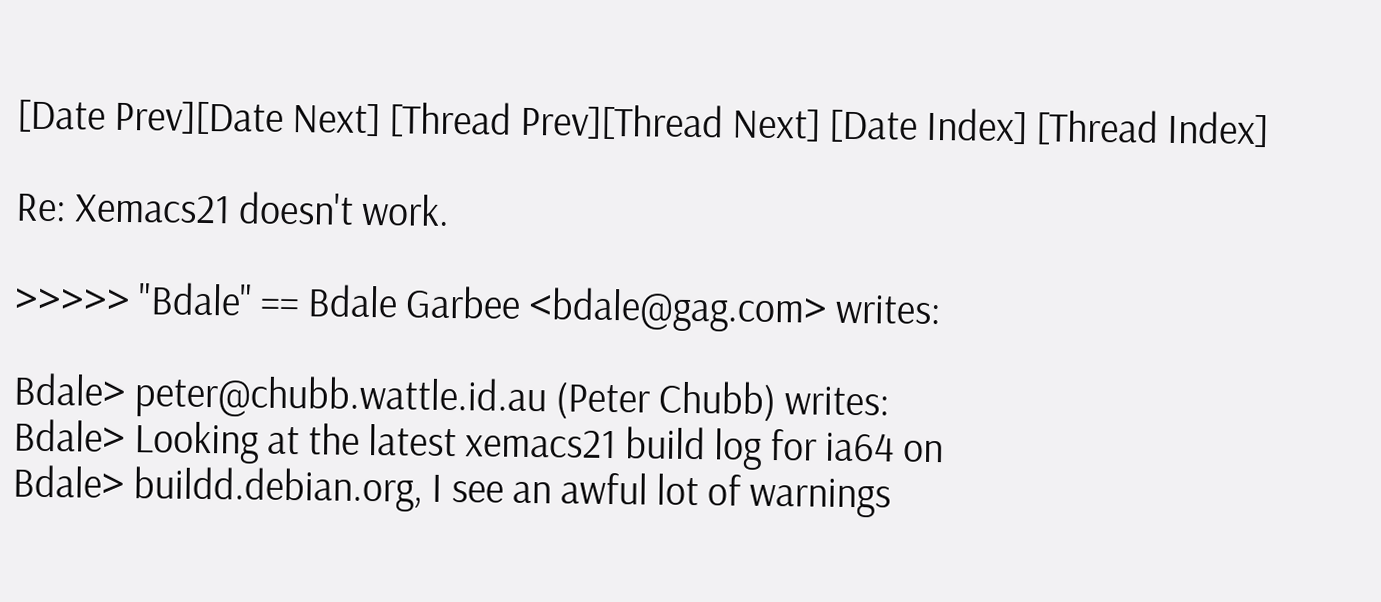[Date Prev][Date Next] [Thread Prev][Thread Next] [Date Index] [Thread Index]

Re: Xemacs21 doesn't work.

>>>>> "Bdale" == Bdale Garbee <bdale@gag.com> writes:

Bdale> peter@chubb.wattle.id.au (Peter Chubb) writes:
Bdale> Looking at the latest xemacs21 build log for ia64 on
Bdale> buildd.debian.org, I see an awful lot of warnings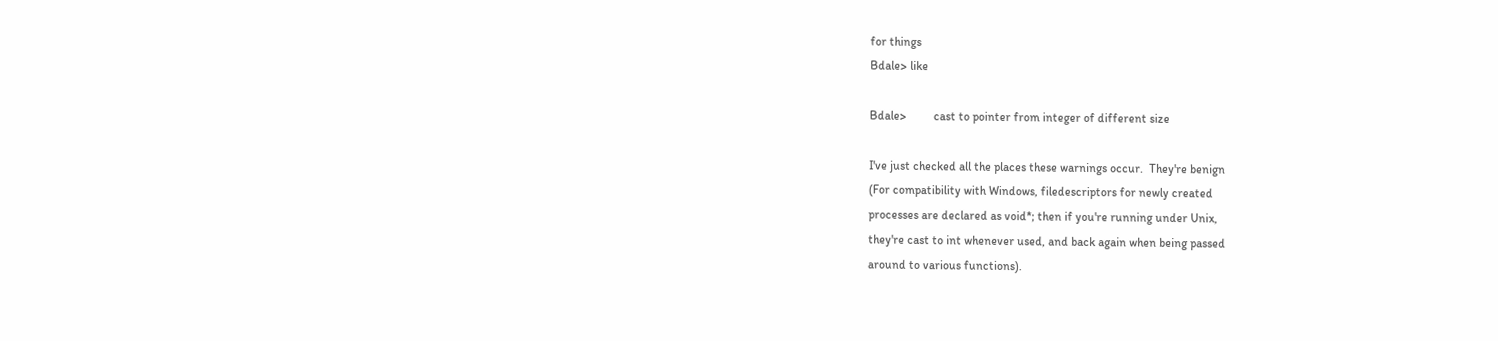for things
Bdale> like

Bdale>         cast to pointer from integer of different size

I've just checked all the places these warnings occur.  They're benign
(For compatibility with Windows, filedescriptors for newly created
processes are declared as void*; then if you're running under Unix,
they're cast to int whenever used, and back again when being passed
around to various functions).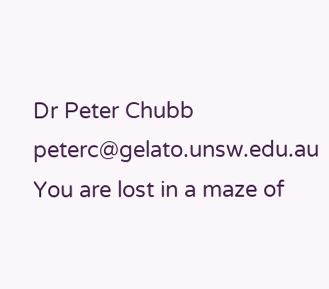Dr Peter Chubb                  peterc@gelato.unsw.edu.au
You are lost in a maze of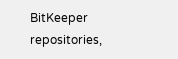BitKeeper repositories,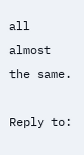all almost the same.

Reply to: